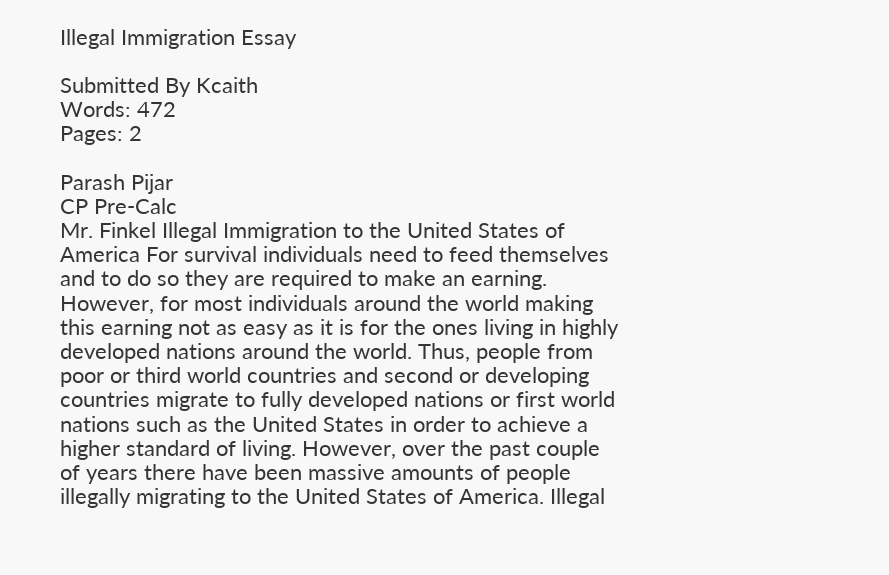Illegal Immigration Essay

Submitted By Kcaith
Words: 472
Pages: 2

Parash Pijar
CP Pre-Calc
Mr. Finkel Illegal Immigration to the United States of America For survival individuals need to feed themselves and to do so they are required to make an earning. However, for most individuals around the world making this earning not as easy as it is for the ones living in highly developed nations around the world. Thus, people from poor or third world countries and second or developing countries migrate to fully developed nations or first world nations such as the United States in order to achieve a higher standard of living. However, over the past couple of years there have been massive amounts of people illegally migrating to the United States of America. Illegal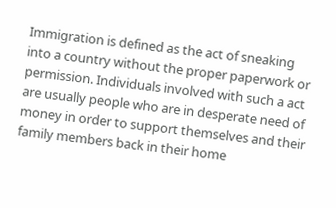Immigration is defined as the act of sneaking into a country without the proper paperwork or permission. Individuals involved with such a act are usually people who are in desperate need of money in order to support themselves and their family members back in their home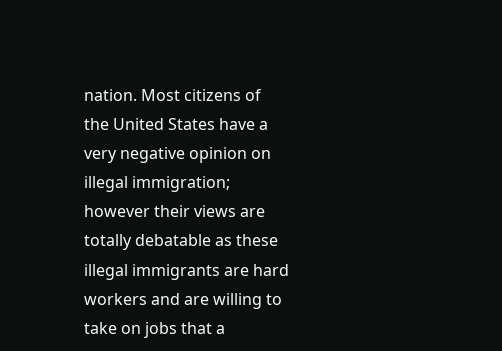nation. Most citizens of the United States have a very negative opinion on illegal immigration; however their views are totally debatable as these illegal immigrants are hard workers and are willing to take on jobs that a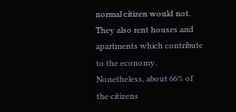normal citizen would not. They also rent houses and apartments which contribute to the economy. Nonetheless, about 66% of the citizens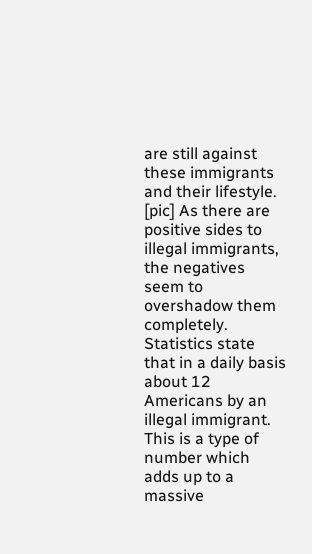are still against these immigrants and their lifestyle. [pic] As there are positive sides to illegal immigrants, the negatives seem to overshadow them completely. Statistics state that in a daily basis about 12 Americans by an illegal immigrant. This is a type of number which adds up to a massive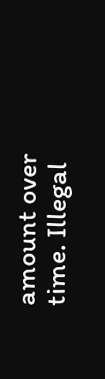amount over time. Illegal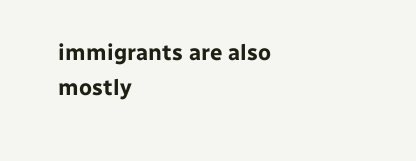immigrants are also mostly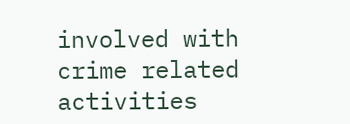involved with crime related activities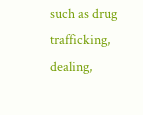such as drug trafficking, dealing,